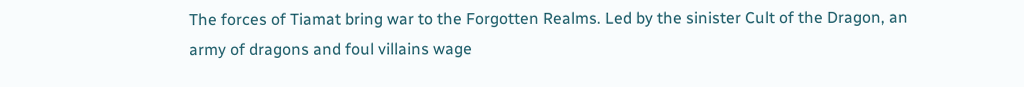The forces of Tiamat bring war to the Forgotten Realms. Led by the sinister Cult of the Dragon, an army of dragons and foul villains wage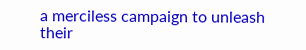a merciless campaign to unleash their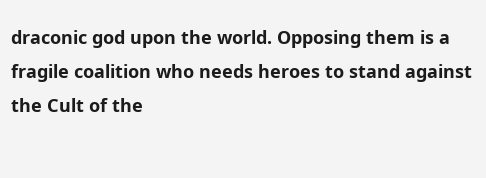draconic god upon the world. Opposing them is a fragile coalition who needs heroes to stand against the Cult of the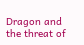Dragon and the threat of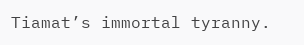Tiamat’s immortal tyranny.